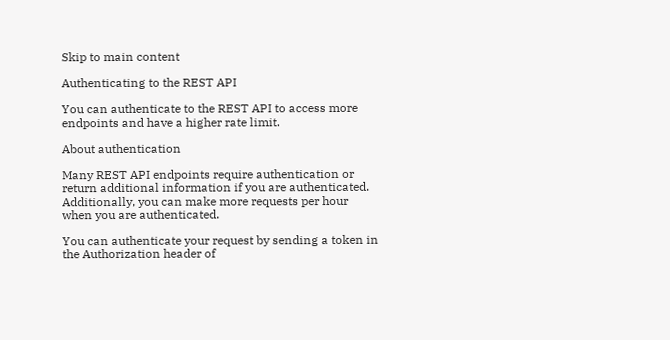Skip to main content

Authenticating to the REST API

You can authenticate to the REST API to access more endpoints and have a higher rate limit.

About authentication

Many REST API endpoints require authentication or return additional information if you are authenticated. Additionally, you can make more requests per hour when you are authenticated.

You can authenticate your request by sending a token in the Authorization header of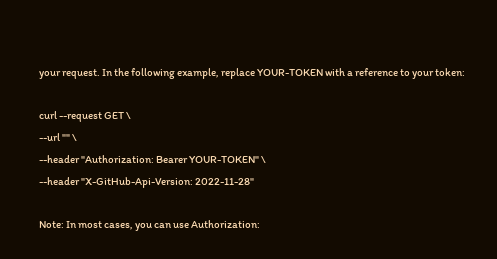your request. In the following example, replace YOUR-TOKEN with a reference to your token:

curl --request GET \
--url "" \
--header "Authorization: Bearer YOUR-TOKEN" \
--header "X-GitHub-Api-Version: 2022-11-28"

Note: In most cases, you can use Authorization: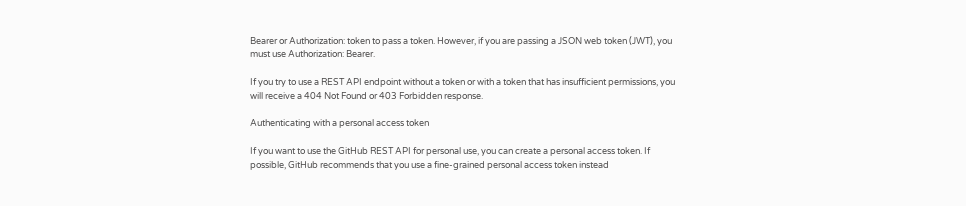Bearer or Authorization: token to pass a token. However, if you are passing a JSON web token (JWT), you must use Authorization: Bearer.

If you try to use a REST API endpoint without a token or with a token that has insufficient permissions, you will receive a 404 Not Found or 403 Forbidden response.

Authenticating with a personal access token

If you want to use the GitHub REST API for personal use, you can create a personal access token. If possible, GitHub recommends that you use a fine-grained personal access token instead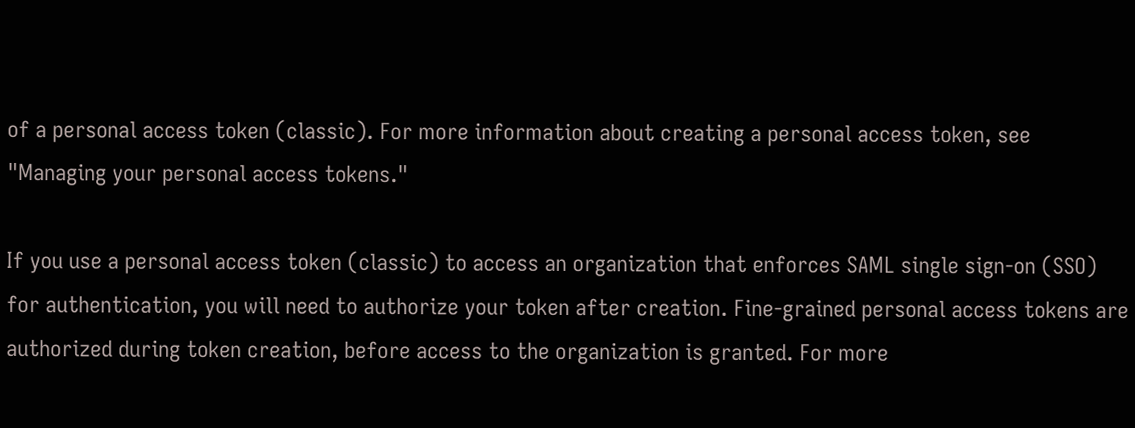of a personal access token (classic). For more information about creating a personal access token, see "Managing your personal access tokens."

If you use a personal access token (classic) to access an organization that enforces SAML single sign-on (SSO) for authentication, you will need to authorize your token after creation. Fine-grained personal access tokens are authorized during token creation, before access to the organization is granted. For more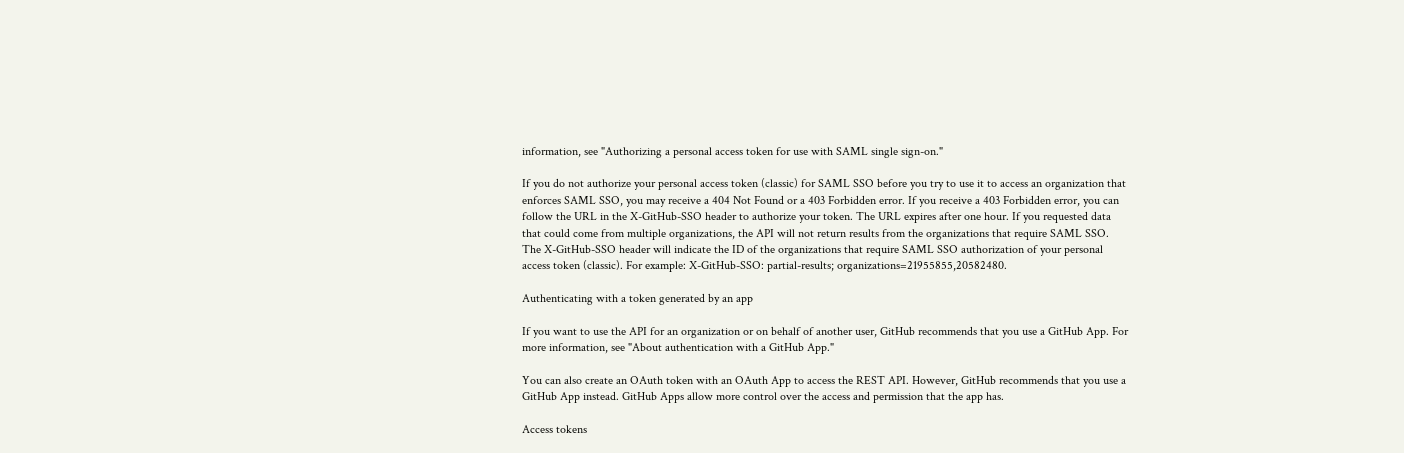information, see "Authorizing a personal access token for use with SAML single sign-on."

If you do not authorize your personal access token (classic) for SAML SSO before you try to use it to access an organization that enforces SAML SSO, you may receive a 404 Not Found or a 403 Forbidden error. If you receive a 403 Forbidden error, you can follow the URL in the X-GitHub-SSO header to authorize your token. The URL expires after one hour. If you requested data that could come from multiple organizations, the API will not return results from the organizations that require SAML SSO. The X-GitHub-SSO header will indicate the ID of the organizations that require SAML SSO authorization of your personal access token (classic). For example: X-GitHub-SSO: partial-results; organizations=21955855,20582480.

Authenticating with a token generated by an app

If you want to use the API for an organization or on behalf of another user, GitHub recommends that you use a GitHub App. For more information, see "About authentication with a GitHub App."

You can also create an OAuth token with an OAuth App to access the REST API. However, GitHub recommends that you use a GitHub App instead. GitHub Apps allow more control over the access and permission that the app has.

Access tokens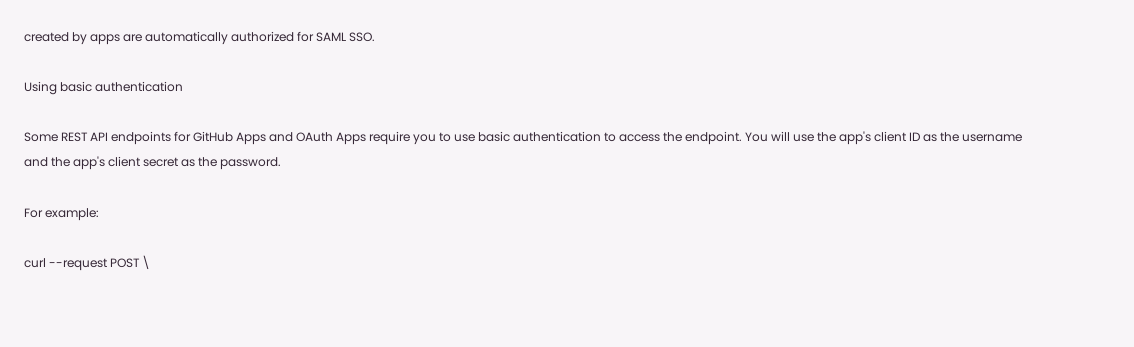created by apps are automatically authorized for SAML SSO.

Using basic authentication

Some REST API endpoints for GitHub Apps and OAuth Apps require you to use basic authentication to access the endpoint. You will use the app's client ID as the username and the app's client secret as the password.

For example:

curl --request POST \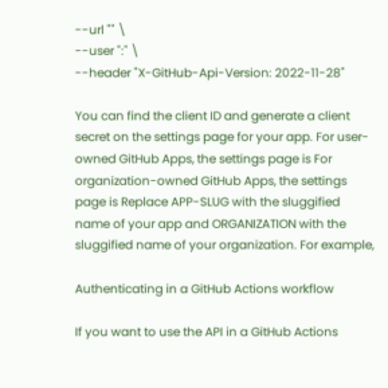--url "" \
--user ":" \
--header "X-GitHub-Api-Version: 2022-11-28"

You can find the client ID and generate a client secret on the settings page for your app. For user-owned GitHub Apps, the settings page is For organization-owned GitHub Apps, the settings page is Replace APP-SLUG with the sluggified name of your app and ORGANIZATION with the sluggified name of your organization. For example,

Authenticating in a GitHub Actions workflow

If you want to use the API in a GitHub Actions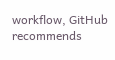workflow, GitHub recommends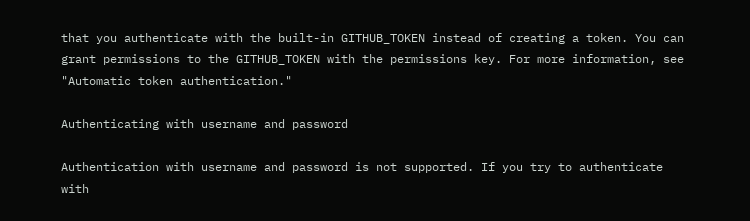that you authenticate with the built-in GITHUB_TOKEN instead of creating a token. You can grant permissions to the GITHUB_TOKEN with the permissions key. For more information, see "Automatic token authentication."

Authenticating with username and password

Authentication with username and password is not supported. If you try to authenticate with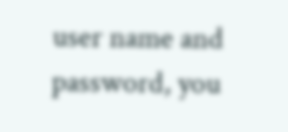user name and password, you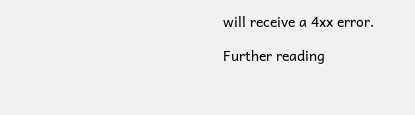will receive a 4xx error.

Further reading